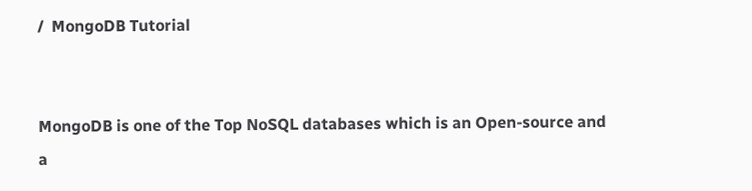/  MongoDB Tutorial


MongoDB is one of the Top NoSQL databases which is an Open-source and a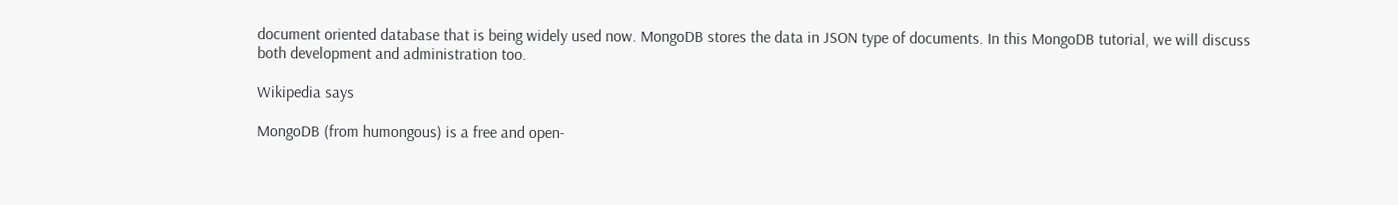document oriented database that is being widely used now. MongoDB stores the data in JSON type of documents. In this MongoDB tutorial, we will discuss both development and administration too.

Wikipedia says

MongoDB (from humongous) is a free and open-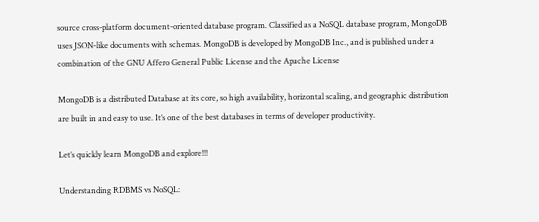source cross-platform document-oriented database program. Classified as a NoSQL database program, MongoDB uses JSON-like documents with schemas. MongoDB is developed by MongoDB Inc., and is published under a combination of the GNU Affero General Public License and the Apache License

MongoDB is a distributed Database at its core, so high availability, horizontal scaling, and geographic distribution are built in and easy to use. It’s one of the best databases in terms of developer productivity.

Let’s quickly learn MongoDB and explore!!!

Understanding RDBMS vs NoSQL: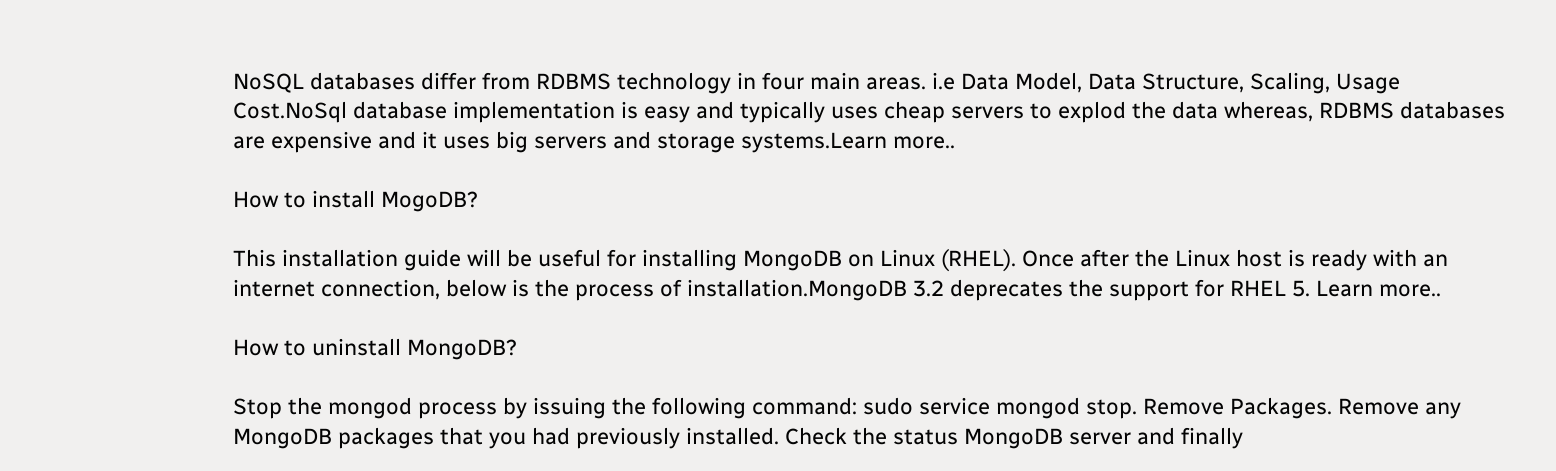NoSQL databases differ from RDBMS technology in four main areas. i.e Data Model, Data Structure, Scaling, Usage Cost.NoSql database implementation is easy and typically uses cheap servers to explod the data whereas, RDBMS databases are expensive and it uses big servers and storage systems.Learn more..

How to install MogoDB?

This installation guide will be useful for installing MongoDB on Linux (RHEL). Once after the Linux host is ready with an internet connection, below is the process of installation.MongoDB 3.2 deprecates the support for RHEL 5. Learn more..

How to uninstall MongoDB?

Stop the mongod process by issuing the following command: sudo service mongod stop. Remove Packages. Remove any MongoDB packages that you had previously installed. Check the status MongoDB server and finally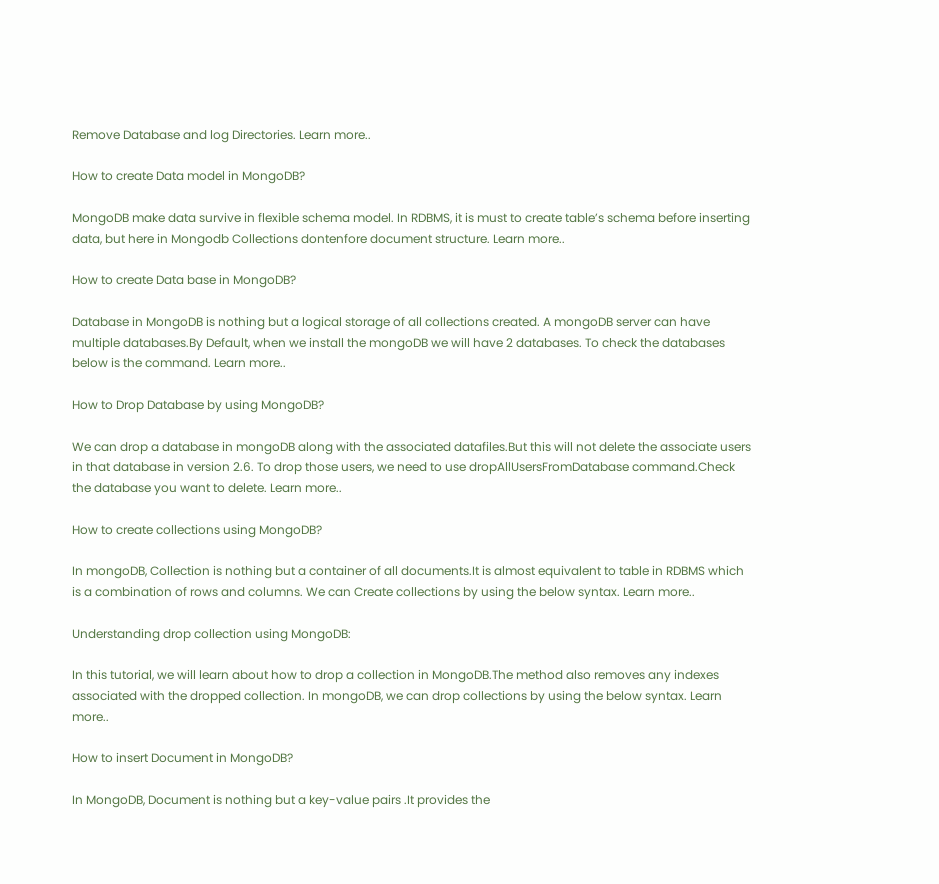Remove Database and log Directories. Learn more..

How to create Data model in MongoDB?

MongoDB make data survive in flexible schema model. In RDBMS, it is must to create table’s schema before inserting data, but here in Mongodb Collections dontenfore document structure. Learn more..

How to create Data base in MongoDB?

Database in MongoDB is nothing but a logical storage of all collections created. A mongoDB server can have multiple databases.By Default, when we install the mongoDB we will have 2 databases. To check the databases below is the command. Learn more..

How to Drop Database by using MongoDB?

We can drop a database in mongoDB along with the associated datafiles.But this will not delete the associate users in that database in version 2.6. To drop those users, we need to use dropAllUsersFromDatabase command.Check the database you want to delete. Learn more..

How to create collections using MongoDB?

In mongoDB, Collection is nothing but a container of all documents.It is almost equivalent to table in RDBMS which is a combination of rows and columns. We can Create collections by using the below syntax. Learn more..

Understanding drop collection using MongoDB:

In this tutorial, we will learn about how to drop a collection in MongoDB.The method also removes any indexes associated with the dropped collection. In mongoDB, we can drop collections by using the below syntax. Learn more..

How to insert Document in MongoDB?

In MongoDB, Document is nothing but a key-value pairs .It provides the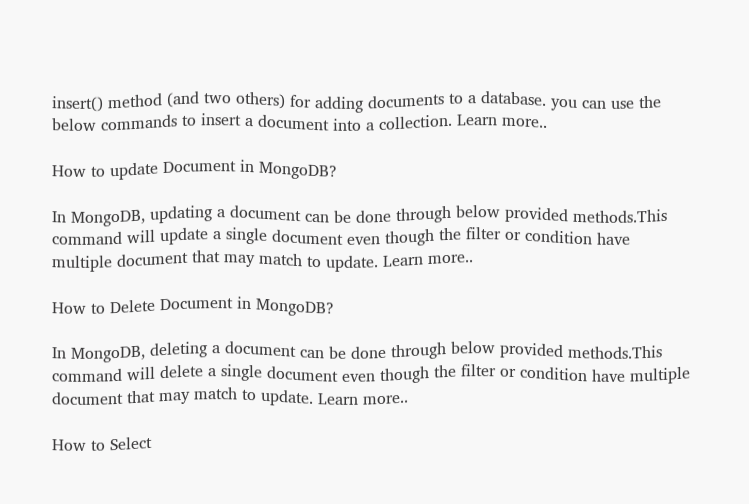insert() method (and two others) for adding documents to a database. you can use the below commands to insert a document into a collection. Learn more..

How to update Document in MongoDB?

In MongoDB, updating a document can be done through below provided methods.This command will update a single document even though the filter or condition have multiple document that may match to update. Learn more..

How to Delete Document in MongoDB?

In MongoDB, deleting a document can be done through below provided methods.This command will delete a single document even though the filter or condition have multiple document that may match to update. Learn more..

How to Select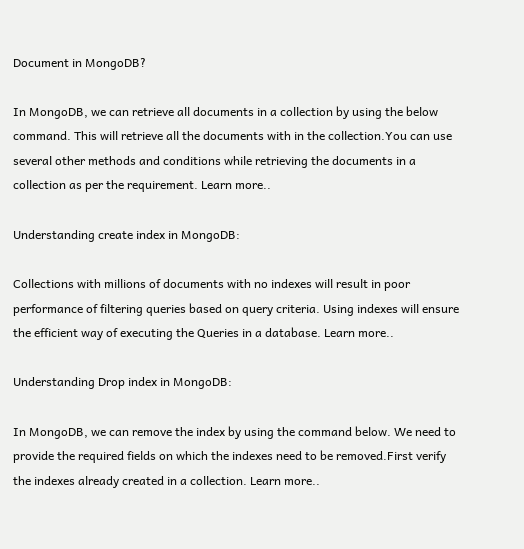Document in MongoDB?

In MongoDB, we can retrieve all documents in a collection by using the below command. This will retrieve all the documents with in the collection.You can use several other methods and conditions while retrieving the documents in a collection as per the requirement. Learn more..

Understanding create index in MongoDB:

Collections with millions of documents with no indexes will result in poor performance of filtering queries based on query criteria. Using indexes will ensure the efficient way of executing the Queries in a database. Learn more..

Understanding Drop index in MongoDB:

In MongoDB, we can remove the index by using the command below. We need to provide the required fields on which the indexes need to be removed.First verify the indexes already created in a collection. Learn more..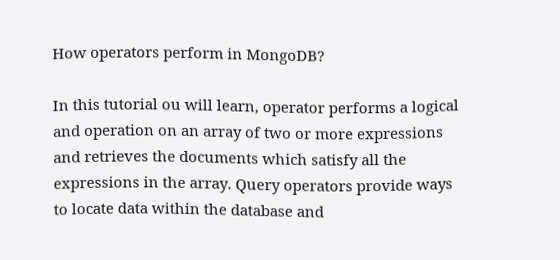How operators perform in MongoDB?

In this tutorial ou will learn, operator performs a logical and operation on an array of two or more expressions and retrieves the documents which satisfy all the expressions in the array. Query operators provide ways to locate data within the database and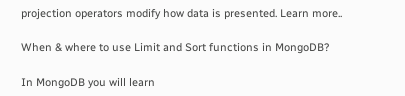projection operators modify how data is presented. Learn more..

When & where to use Limit and Sort functions in MongoDB?

In MongoDB you will learn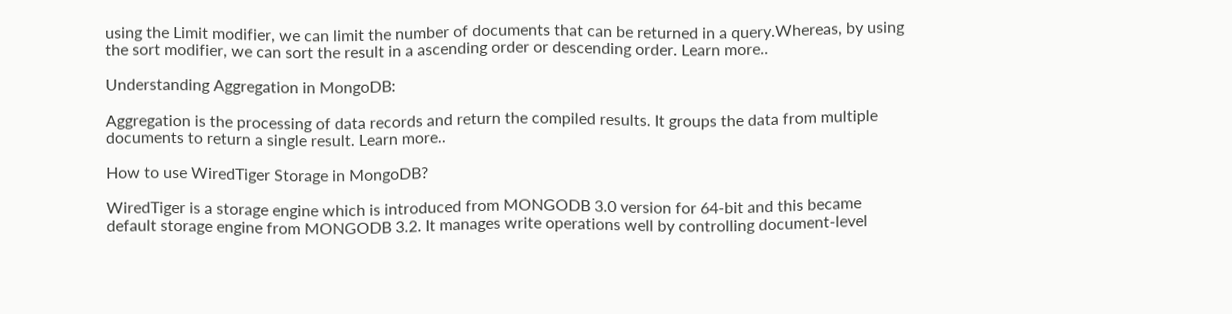using the Limit modifier, we can limit the number of documents that can be returned in a query.Whereas, by using the sort modifier, we can sort the result in a ascending order or descending order. Learn more..

Understanding Aggregation in MongoDB:

Aggregation is the processing of data records and return the compiled results. It groups the data from multiple documents to return a single result. Learn more..

How to use WiredTiger Storage in MongoDB?

WiredTiger is a storage engine which is introduced from MONGODB 3.0 version for 64-bit and this became default storage engine from MONGODB 3.2. It manages write operations well by controlling document-level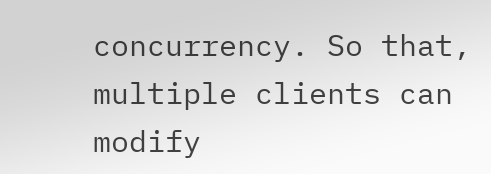concurrency. So that, multiple clients can modify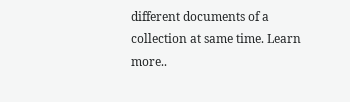different documents of a collection at same time. Learn more..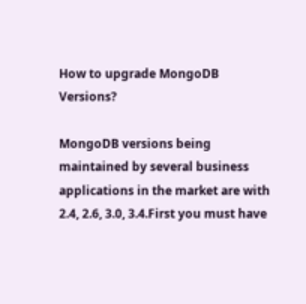How to upgrade MongoDB Versions?

MongoDB versions being maintained by several business applications in the market are with 2.4, 2.6, 3.0, 3.4.First you must have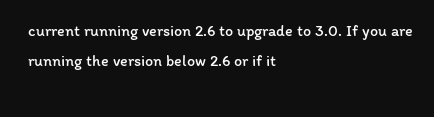current running version 2.6 to upgrade to 3.0. If you are running the version below 2.6 or if it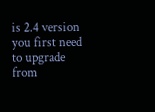is 2.4 version you first need to upgrade from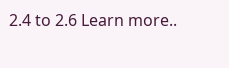2.4 to 2.6 Learn more..